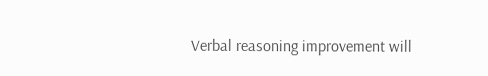Verbal reasoning improvement will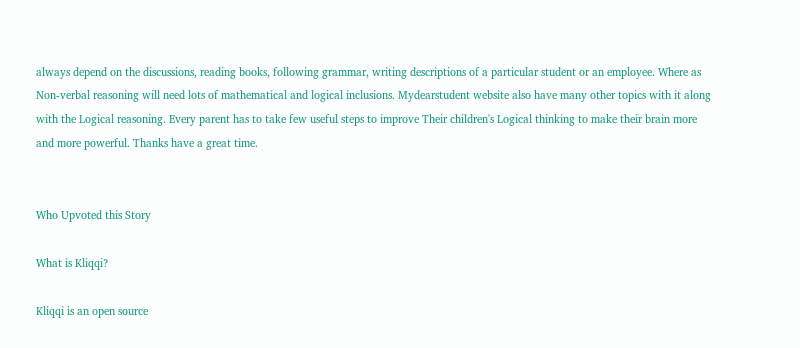always depend on the discussions, reading books, following grammar, writing descriptions of a particular student or an employee. Where as Non-verbal reasoning will need lots of mathematical and logical inclusions. Mydearstudent website also have many other topics with it along with the Logical reasoning. Every parent has to take few useful steps to improve Their children's Logical thinking to make their brain more and more powerful. Thanks have a great time.


Who Upvoted this Story

What is Kliqqi?

Kliqqi is an open source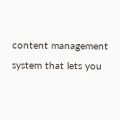content management system that lets you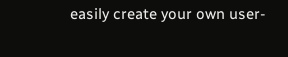easily create your own user-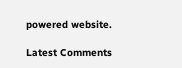powered website.

Latest Comments